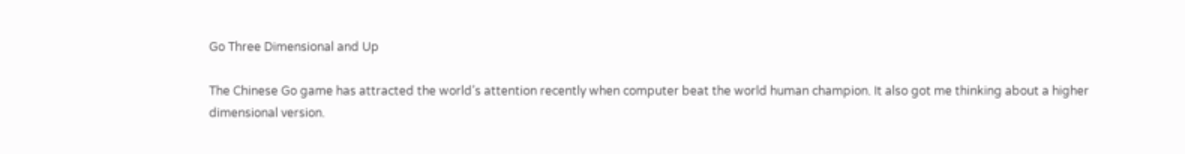Go Three Dimensional and Up

The Chinese Go game has attracted the world’s attention recently when computer beat the world human champion. It also got me thinking about a higher dimensional version.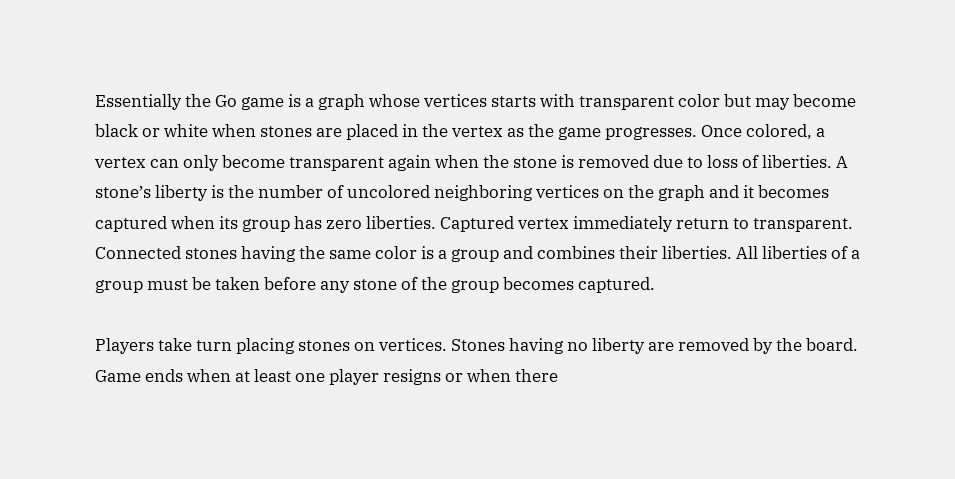Essentially the Go game is a graph whose vertices starts with transparent color but may become black or white when stones are placed in the vertex as the game progresses. Once colored, a vertex can only become transparent again when the stone is removed due to loss of liberties. A stone’s liberty is the number of uncolored neighboring vertices on the graph and it becomes captured when its group has zero liberties. Captured vertex immediately return to transparent. Connected stones having the same color is a group and combines their liberties. All liberties of a group must be taken before any stone of the group becomes captured.

Players take turn placing stones on vertices. Stones having no liberty are removed by the board. Game ends when at least one player resigns or when there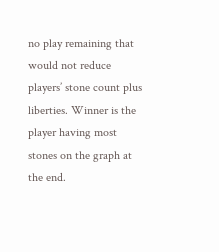no play remaining that would not reduce players’ stone count plus liberties. Winner is the player having most stones on the graph at the end.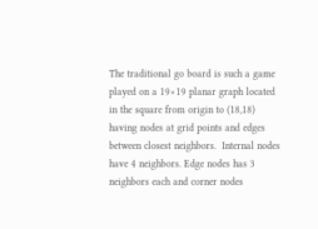The traditional go board is such a game played on a 19×19 planar graph located in the square from origin to (18,18) having nodes at grid points and edges between closest neighbors.  Internal nodes have 4 neighbors. Edge nodes has 3 neighbors each and corner nodes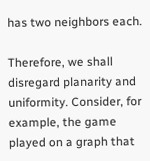has two neighbors each.

Therefore, we shall disregard planarity and uniformity. Consider, for example, the game played on a graph that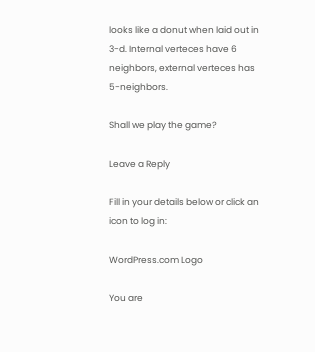looks like a donut when laid out in 3-d. Internal verteces have 6 neighbors, external verteces has 5-neighbors.

Shall we play the game?

Leave a Reply

Fill in your details below or click an icon to log in:

WordPress.com Logo

You are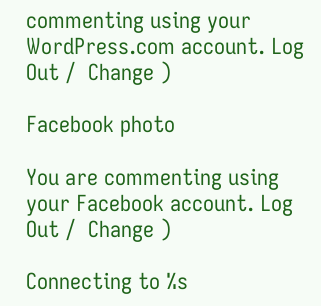commenting using your WordPress.com account. Log Out /  Change )

Facebook photo

You are commenting using your Facebook account. Log Out /  Change )

Connecting to %s